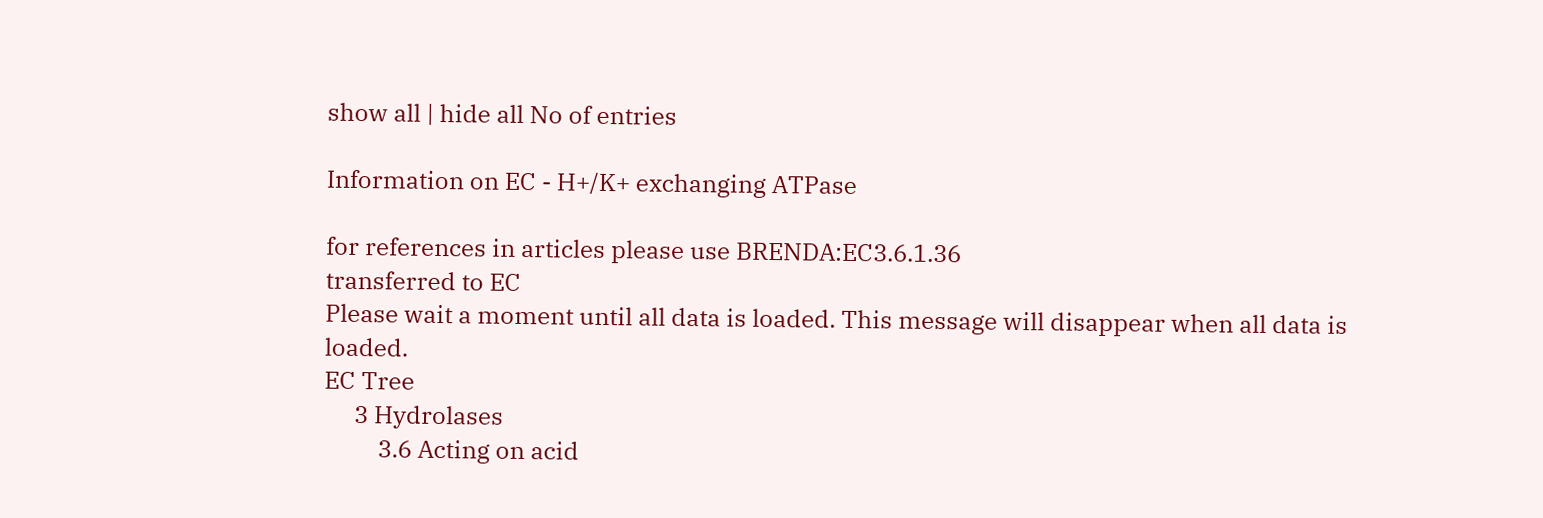show all | hide all No of entries

Information on EC - H+/K+ exchanging ATPase

for references in articles please use BRENDA:EC3.6.1.36
transferred to EC
Please wait a moment until all data is loaded. This message will disappear when all data is loaded.
EC Tree
     3 Hydrolases
         3.6 Acting on acid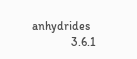anhydrides
             3.6.1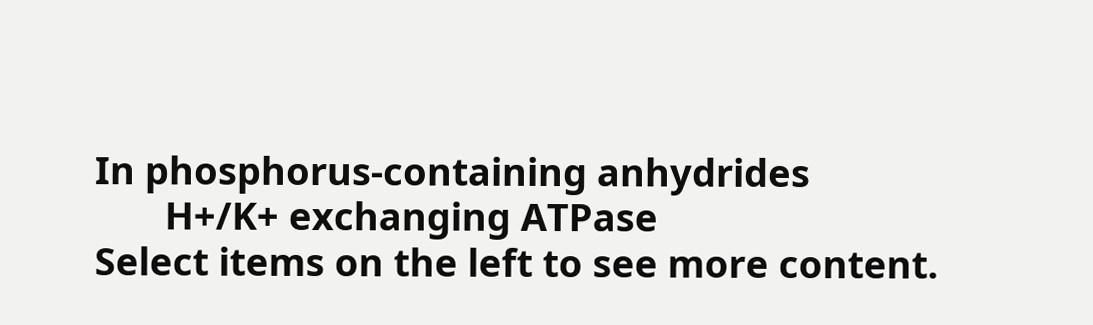In phosphorus-containing anhydrides
       H+/K+ exchanging ATPase
Select items on the left to see more content.